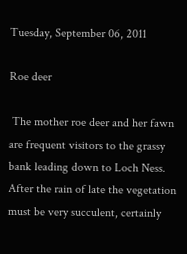Tuesday, September 06, 2011

Roe deer

 The mother roe deer and her fawn are frequent visitors to the grassy bank leading down to Loch Ness. After the rain of late the vegetation must be very succulent, certainly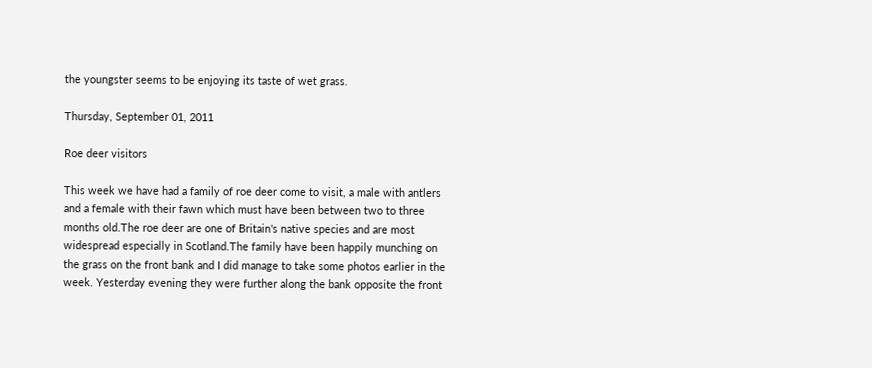the youngster seems to be enjoying its taste of wet grass.

Thursday, September 01, 2011

Roe deer visitors

This week we have had a family of roe deer come to visit, a male with antlers and a female with their fawn which must have been between two to three months old.The roe deer are one of Britain's native species and are most widespread especially in Scotland.The family have been happily munching on the grass on the front bank and I did manage to take some photos earlier in the week. Yesterday evening they were further along the bank opposite the front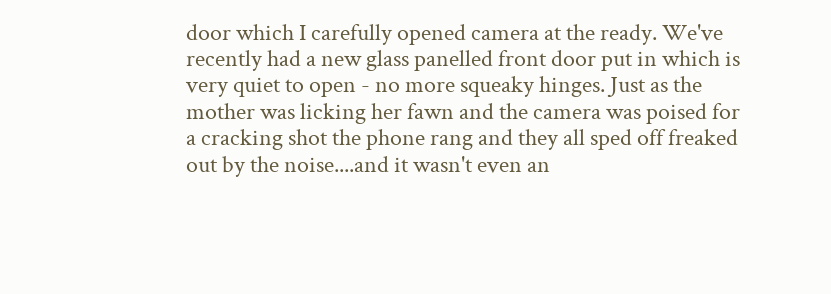door which I carefully opened camera at the ready. We've recently had a new glass panelled front door put in which is very quiet to open - no more squeaky hinges. Just as the mother was licking her fawn and the camera was poised for a cracking shot the phone rang and they all sped off freaked out by the noise....and it wasn't even an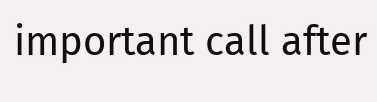important call after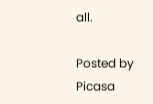all.

Posted by Picasa